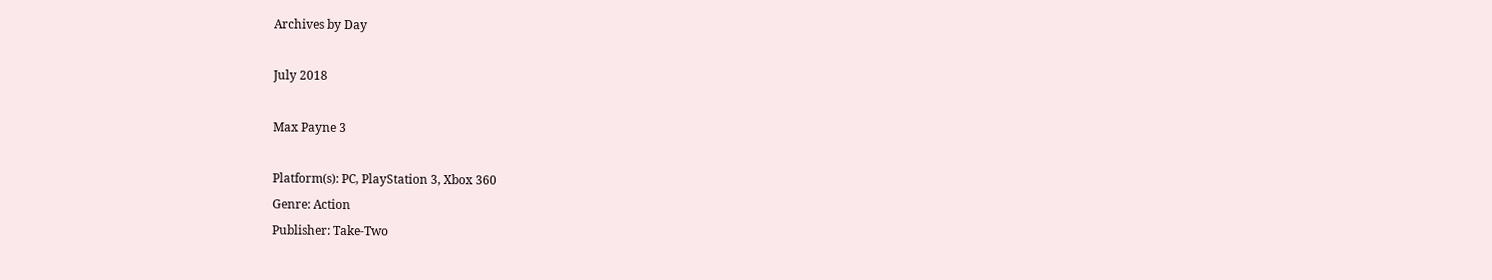Archives by Day

July 2018

Max Payne 3

Platform(s): PC, PlayStation 3, Xbox 360
Genre: Action
Publisher: Take-Two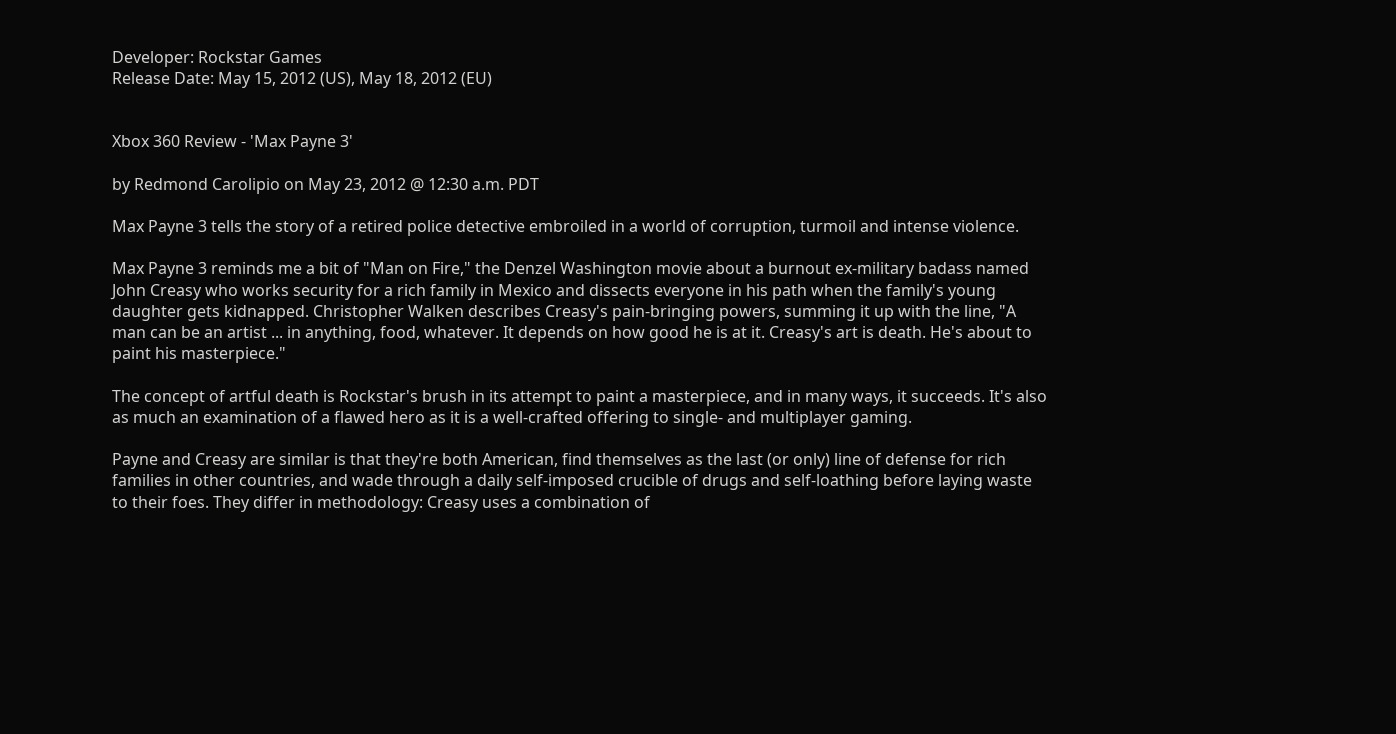Developer: Rockstar Games
Release Date: May 15, 2012 (US), May 18, 2012 (EU)


Xbox 360 Review - 'Max Payne 3'

by Redmond Carolipio on May 23, 2012 @ 12:30 a.m. PDT

Max Payne 3 tells the story of a retired police detective embroiled in a world of corruption, turmoil and intense violence.

Max Payne 3 reminds me a bit of "Man on Fire," the Denzel Washington movie about a burnout ex-military badass named John Creasy who works security for a rich family in Mexico and dissects everyone in his path when the family's young daughter gets kidnapped. Christopher Walken describes Creasy's pain-bringing powers, summing it up with the line, "A man can be an artist ... in anything, food, whatever. It depends on how good he is at it. Creasy's art is death. He's about to paint his masterpiece."

The concept of artful death is Rockstar's brush in its attempt to paint a masterpiece, and in many ways, it succeeds. It's also as much an examination of a flawed hero as it is a well-crafted offering to single- and multiplayer gaming.

Payne and Creasy are similar is that they're both American, find themselves as the last (or only) line of defense for rich families in other countries, and wade through a daily self-imposed crucible of drugs and self-loathing before laying waste to their foes. They differ in methodology: Creasy uses a combination of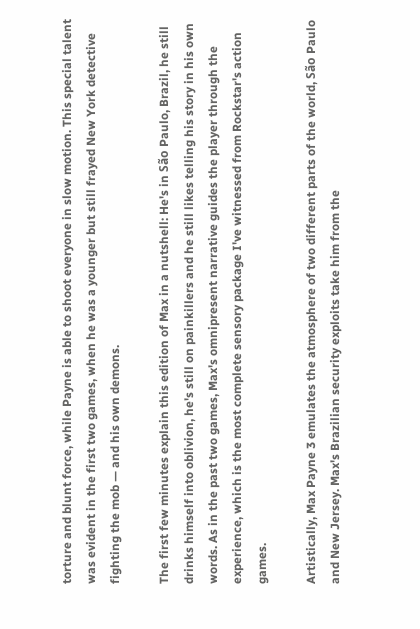torture and blunt force, while Payne is able to shoot everyone in slow motion. This special talent was evident in the first two games, when he was a younger but still frayed New York detective fighting the mob — and his own demons.

The first few minutes explain this edition of Max in a nutshell: He's in São Paulo, Brazil, he still drinks himself into oblivion, he's still on painkillers and he still likes telling his story in his own words. As in the past two games, Max's omnipresent narrative guides the player through the experience, which is the most complete sensory package I've witnessed from Rockstar's action games.

Artistically, Max Payne 3 emulates the atmosphere of two different parts of the world, São Paulo and New Jersey. Max's Brazilian security exploits take him from the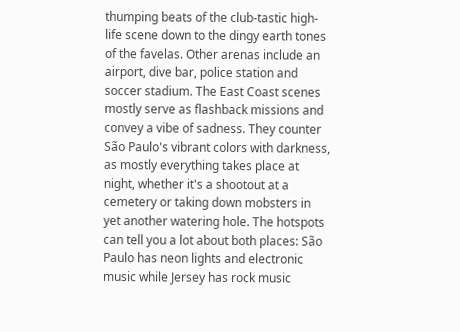thumping beats of the club-tastic high-life scene down to the dingy earth tones of the favelas. Other arenas include an airport, dive bar, police station and soccer stadium. The East Coast scenes mostly serve as flashback missions and convey a vibe of sadness. They counter São Paulo's vibrant colors with darkness, as mostly everything takes place at night, whether it's a shootout at a cemetery or taking down mobsters in yet another watering hole. The hotspots can tell you a lot about both places: São Paulo has neon lights and electronic music while Jersey has rock music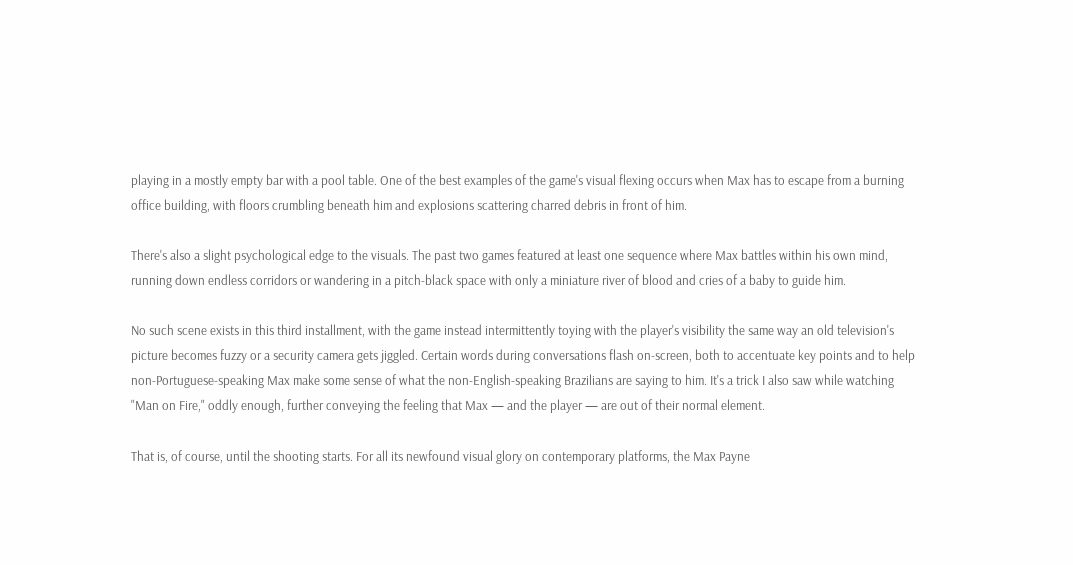playing in a mostly empty bar with a pool table. One of the best examples of the game's visual flexing occurs when Max has to escape from a burning office building, with floors crumbling beneath him and explosions scattering charred debris in front of him.

There's also a slight psychological edge to the visuals. The past two games featured at least one sequence where Max battles within his own mind, running down endless corridors or wandering in a pitch-black space with only a miniature river of blood and cries of a baby to guide him.

No such scene exists in this third installment, with the game instead intermittently toying with the player's visibility the same way an old television's picture becomes fuzzy or a security camera gets jiggled. Certain words during conversations flash on-screen, both to accentuate key points and to help non-Portuguese-speaking Max make some sense of what the non-English-speaking Brazilians are saying to him. It's a trick I also saw while watching "Man on Fire," oddly enough, further conveying the feeling that Max — and the player — are out of their normal element.

That is, of course, until the shooting starts. For all its newfound visual glory on contemporary platforms, the Max Payne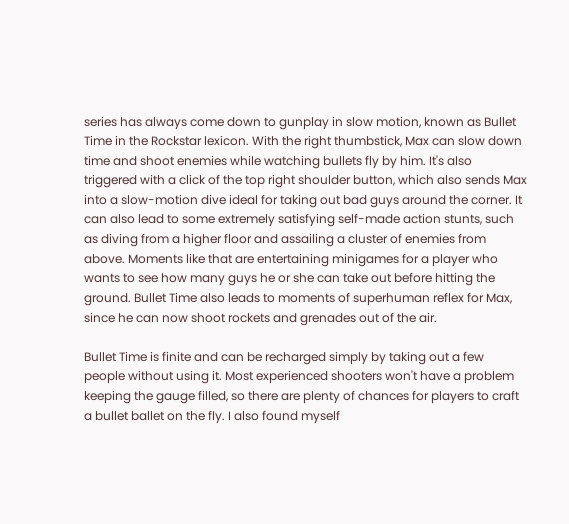series has always come down to gunplay in slow motion, known as Bullet Time in the Rockstar lexicon. With the right thumbstick, Max can slow down time and shoot enemies while watching bullets fly by him. It's also triggered with a click of the top right shoulder button, which also sends Max into a slow-motion dive ideal for taking out bad guys around the corner. It can also lead to some extremely satisfying self-made action stunts, such as diving from a higher floor and assailing a cluster of enemies from above. Moments like that are entertaining minigames for a player who wants to see how many guys he or she can take out before hitting the ground. Bullet Time also leads to moments of superhuman reflex for Max, since he can now shoot rockets and grenades out of the air.

Bullet Time is finite and can be recharged simply by taking out a few people without using it. Most experienced shooters won't have a problem keeping the gauge filled, so there are plenty of chances for players to craft a bullet ballet on the fly. I also found myself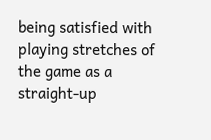being satisfied with playing stretches of the game as a straight-up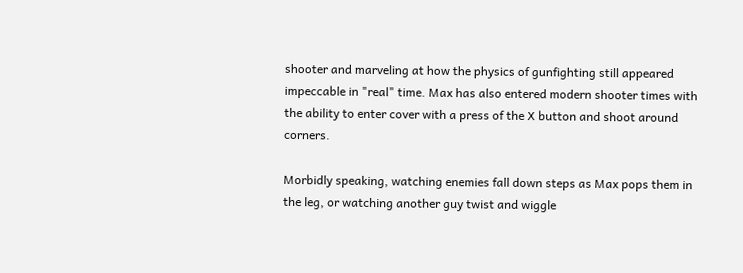shooter and marveling at how the physics of gunfighting still appeared impeccable in "real" time. Max has also entered modern shooter times with the ability to enter cover with a press of the X button and shoot around corners.

Morbidly speaking, watching enemies fall down steps as Max pops them in the leg, or watching another guy twist and wiggle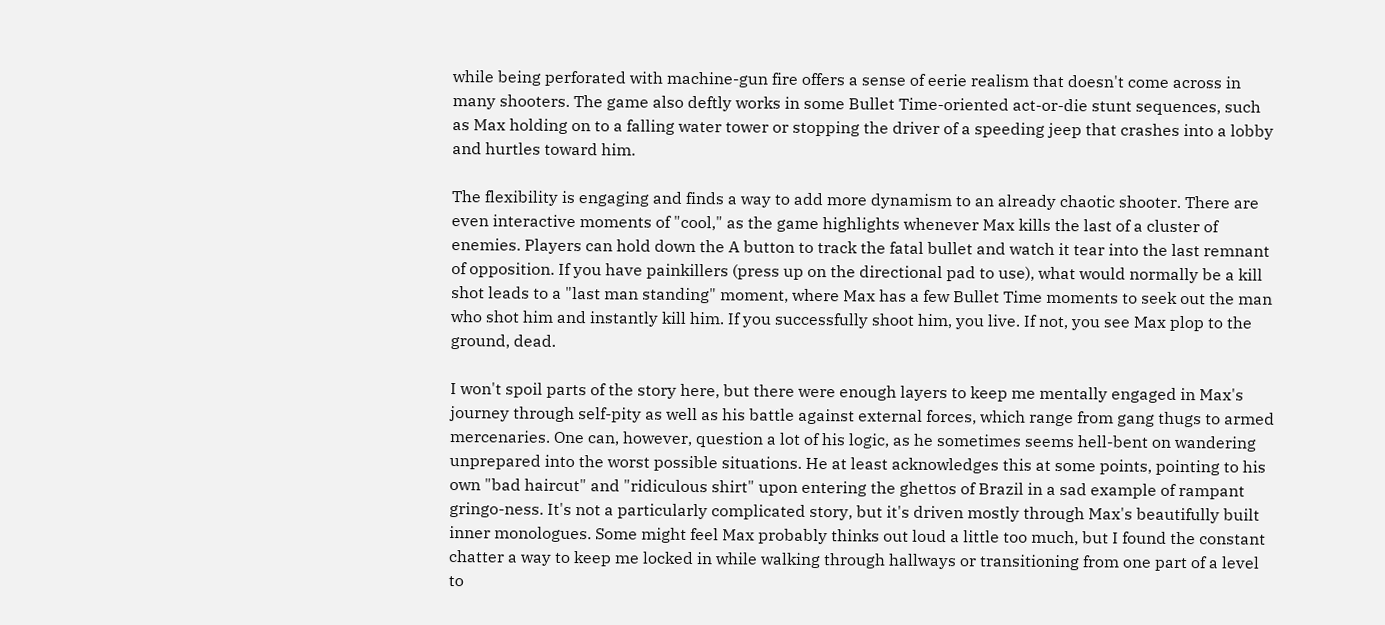while being perforated with machine-gun fire offers a sense of eerie realism that doesn't come across in many shooters. The game also deftly works in some Bullet Time-oriented act-or-die stunt sequences, such as Max holding on to a falling water tower or stopping the driver of a speeding jeep that crashes into a lobby and hurtles toward him.

The flexibility is engaging and finds a way to add more dynamism to an already chaotic shooter. There are even interactive moments of "cool," as the game highlights whenever Max kills the last of a cluster of enemies. Players can hold down the A button to track the fatal bullet and watch it tear into the last remnant of opposition. If you have painkillers (press up on the directional pad to use), what would normally be a kill shot leads to a "last man standing" moment, where Max has a few Bullet Time moments to seek out the man who shot him and instantly kill him. If you successfully shoot him, you live. If not, you see Max plop to the ground, dead.

I won't spoil parts of the story here, but there were enough layers to keep me mentally engaged in Max's journey through self-pity as well as his battle against external forces, which range from gang thugs to armed mercenaries. One can, however, question a lot of his logic, as he sometimes seems hell-bent on wandering unprepared into the worst possible situations. He at least acknowledges this at some points, pointing to his own "bad haircut" and "ridiculous shirt" upon entering the ghettos of Brazil in a sad example of rampant gringo-ness. It's not a particularly complicated story, but it's driven mostly through Max's beautifully built inner monologues. Some might feel Max probably thinks out loud a little too much, but I found the constant chatter a way to keep me locked in while walking through hallways or transitioning from one part of a level to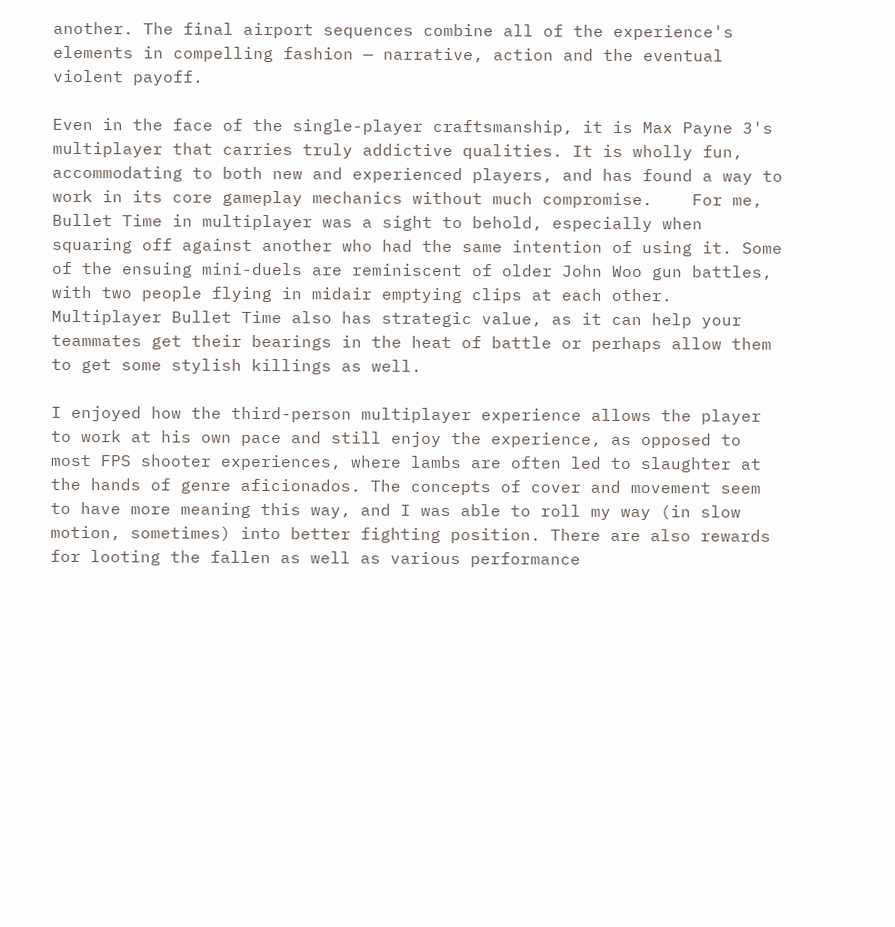another. The final airport sequences combine all of the experience's elements in compelling fashion — narrative, action and the eventual violent payoff.

Even in the face of the single-player craftsmanship, it is Max Payne 3's multiplayer that carries truly addictive qualities. It is wholly fun, accommodating to both new and experienced players, and has found a way to work in its core gameplay mechanics without much compromise.    For me, Bullet Time in multiplayer was a sight to behold, especially when squaring off against another who had the same intention of using it. Some of the ensuing mini-duels are reminiscent of older John Woo gun battles, with two people flying in midair emptying clips at each other. Multiplayer Bullet Time also has strategic value, as it can help your teammates get their bearings in the heat of battle or perhaps allow them to get some stylish killings as well.

I enjoyed how the third-person multiplayer experience allows the player to work at his own pace and still enjoy the experience, as opposed to most FPS shooter experiences, where lambs are often led to slaughter at the hands of genre aficionados. The concepts of cover and movement seem to have more meaning this way, and I was able to roll my way (in slow motion, sometimes) into better fighting position. There are also rewards for looting the fallen as well as various performance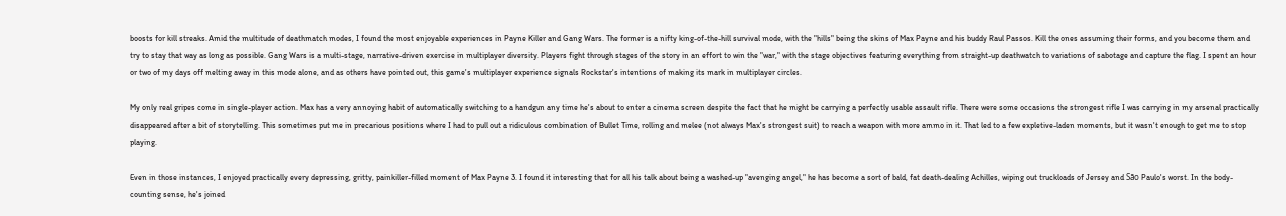boosts for kill streaks. Amid the multitude of deathmatch modes, I found the most enjoyable experiences in Payne Killer and Gang Wars. The former is a nifty king-of-the-hill survival mode, with the "hills" being the skins of Max Payne and his buddy Raul Passos. Kill the ones assuming their forms, and you become them and try to stay that way as long as possible. Gang Wars is a multi-stage, narrative-driven exercise in multiplayer diversity. Players fight through stages of the story in an effort to win the "war," with the stage objectives featuring everything from straight-up deathwatch to variations of sabotage and capture the flag. I spent an hour or two of my days off melting away in this mode alone, and as others have pointed out, this game's multiplayer experience signals Rockstar's intentions of making its mark in multiplayer circles.

My only real gripes come in single-player action. Max has a very annoying habit of automatically switching to a handgun any time he's about to enter a cinema screen despite the fact that he might be carrying a perfectly usable assault rifle. There were some occasions the strongest rifle I was carrying in my arsenal practically disappeared after a bit of storytelling. This sometimes put me in precarious positions where I had to pull out a ridiculous combination of Bullet Time, rolling and melee (not always Max's strongest suit) to reach a weapon with more ammo in it. That led to a few expletive-laden moments, but it wasn't enough to get me to stop playing.

Even in those instances, I enjoyed practically every depressing, gritty, painkiller-filled moment of Max Payne 3. I found it interesting that for all his talk about being a washed-up "avenging angel," he has become a sort of bald, fat death-dealing Achilles, wiping out truckloads of Jersey and São Paulo's worst. In the body-counting sense, he's joined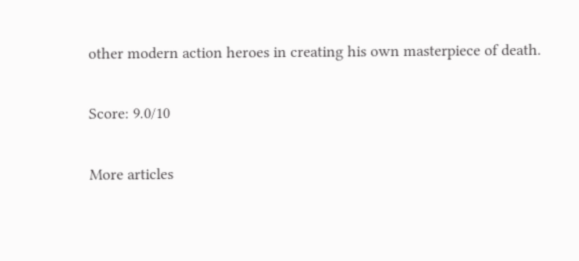other modern action heroes in creating his own masterpiece of death.

Score: 9.0/10

More articles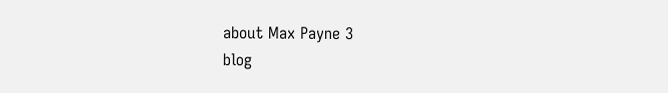about Max Payne 3
blog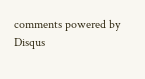comments powered by Disqus